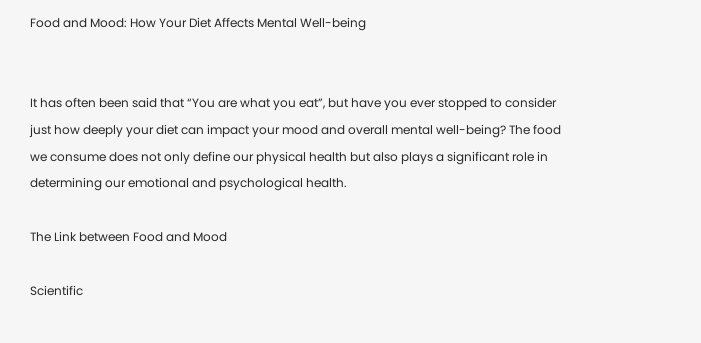Food and Mood: How Your Diet Affects Mental Well-being


It has often been said that “You are what you eat”, but have you ever stopped to consider just how deeply your diet can impact your mood and overall mental well-being? The food we consume does not only define our physical health but also plays a significant role in determining our emotional and psychological health.

The Link between Food and Mood

Scientific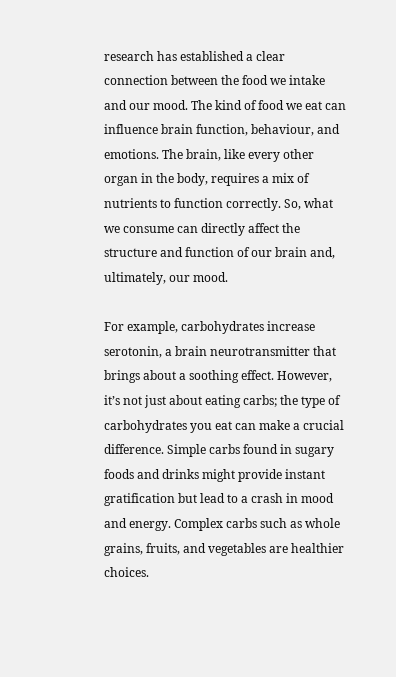research has established a clear connection between the food we intake and our mood. The kind of food we eat can influence brain function, behaviour, and emotions. The brain, like every other organ in the body, requires a mix of nutrients to function correctly. So, what we consume can directly affect the structure and function of our brain and, ultimately, our mood.

For example, carbohydrates increase serotonin, a brain neurotransmitter that brings about a soothing effect. However, it’s not just about eating carbs; the type of carbohydrates you eat can make a crucial difference. Simple carbs found in sugary foods and drinks might provide instant gratification but lead to a crash in mood and energy. Complex carbs such as whole grains, fruits, and vegetables are healthier choices.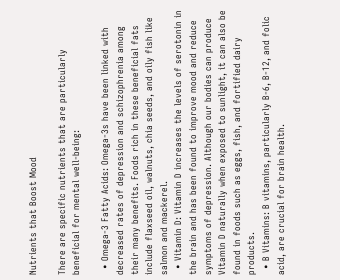Nutrients that Boost Mood

There are specific nutrients that are particularly beneficial for mental well-being:

  • Omega-3 Fatty Acids: Omega-3s have been linked with decreased rates of depression and schizophrenia among their many benefits. Foods rich in these beneficial fats include flaxseed oil, walnuts, chia seeds, and oily fish like salmon and mackerel.
  • Vitamin D: Vitamin D increases the levels of serotonin in the brain and has been found to improve mood and reduce symptoms of depression. Although our bodies can produce Vitamin D naturally when exposed to sunlight, it can also be found in foods such as eggs, fish, and fortified dairy products.
  • B Vitamins: B vitamins, particularly B-6, B-12, and folic acid, are crucial for brain health.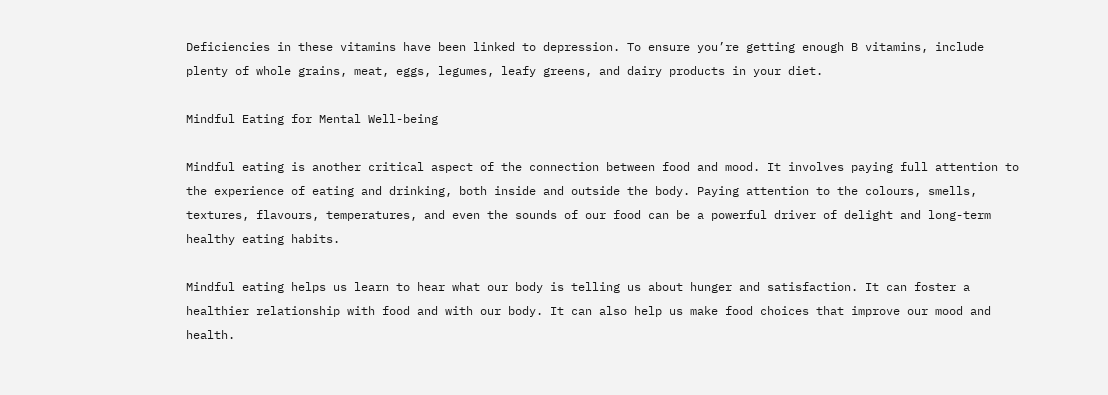Deficiencies in these vitamins have been linked to depression. To ensure you’re getting enough B vitamins, include plenty of whole grains, meat, eggs, legumes, leafy greens, and dairy products in your diet.

Mindful Eating for Mental Well-being

Mindful eating is another critical aspect of the connection between food and mood. It involves paying full attention to the experience of eating and drinking, both inside and outside the body. Paying attention to the colours, smells, textures, flavours, temperatures, and even the sounds of our food can be a powerful driver of delight and long-term healthy eating habits.

Mindful eating helps us learn to hear what our body is telling us about hunger and satisfaction. It can foster a healthier relationship with food and with our body. It can also help us make food choices that improve our mood and health.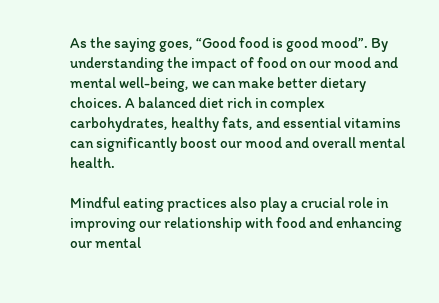As the saying goes, “Good food is good mood”. By understanding the impact of food on our mood and mental well-being, we can make better dietary choices. A balanced diet rich in complex carbohydrates, healthy fats, and essential vitamins can significantly boost our mood and overall mental health.

Mindful eating practices also play a crucial role in improving our relationship with food and enhancing our mental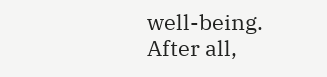well-being. After all,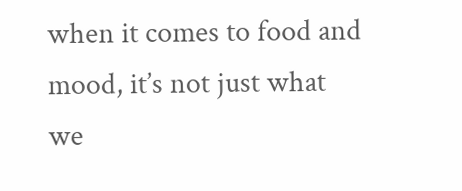when it comes to food and mood, it’s not just what we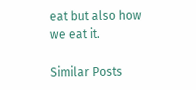eat but also how we eat it.

Similar Posts